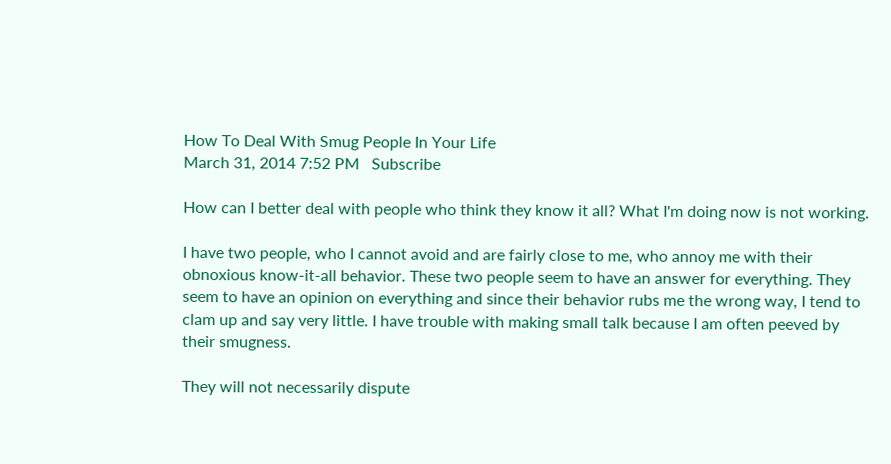How To Deal With Smug People In Your Life
March 31, 2014 7:52 PM   Subscribe

How can I better deal with people who think they know it all? What I'm doing now is not working.

I have two people, who I cannot avoid and are fairly close to me, who annoy me with their obnoxious know-it-all behavior. These two people seem to have an answer for everything. They seem to have an opinion on everything and since their behavior rubs me the wrong way, I tend to clam up and say very little. I have trouble with making small talk because I am often peeved by their smugness.

They will not necessarily dispute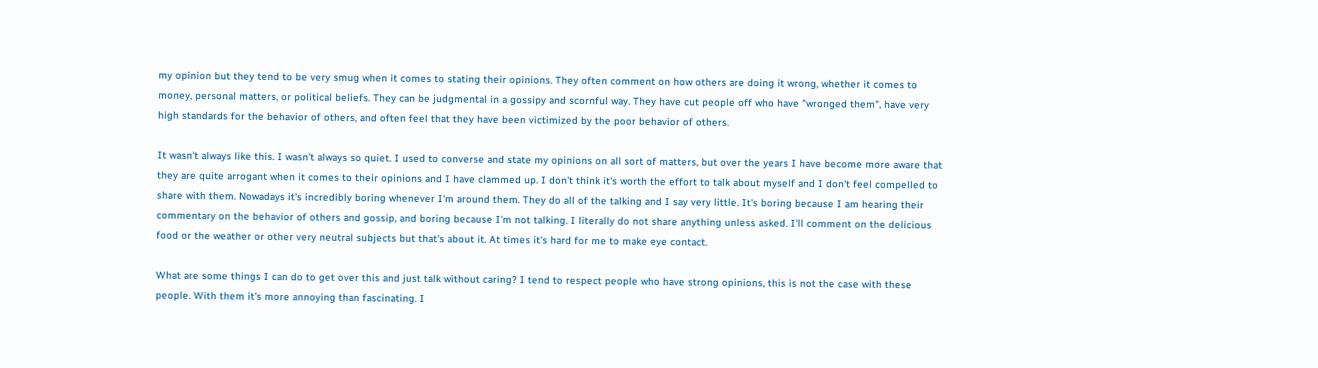my opinion but they tend to be very smug when it comes to stating their opinions. They often comment on how others are doing it wrong, whether it comes to money, personal matters, or political beliefs. They can be judgmental in a gossipy and scornful way. They have cut people off who have "wronged them", have very high standards for the behavior of others, and often feel that they have been victimized by the poor behavior of others.

It wasn't always like this. I wasn't always so quiet. I used to converse and state my opinions on all sort of matters, but over the years I have become more aware that they are quite arrogant when it comes to their opinions and I have clammed up. I don't think it's worth the effort to talk about myself and I don't feel compelled to share with them. Nowadays it's incredibly boring whenever I'm around them. They do all of the talking and I say very little. It's boring because I am hearing their commentary on the behavior of others and gossip, and boring because I'm not talking. I literally do not share anything unless asked. I'll comment on the delicious food or the weather or other very neutral subjects but that's about it. At times it's hard for me to make eye contact.

What are some things I can do to get over this and just talk without caring? I tend to respect people who have strong opinions, this is not the case with these people. With them it's more annoying than fascinating. I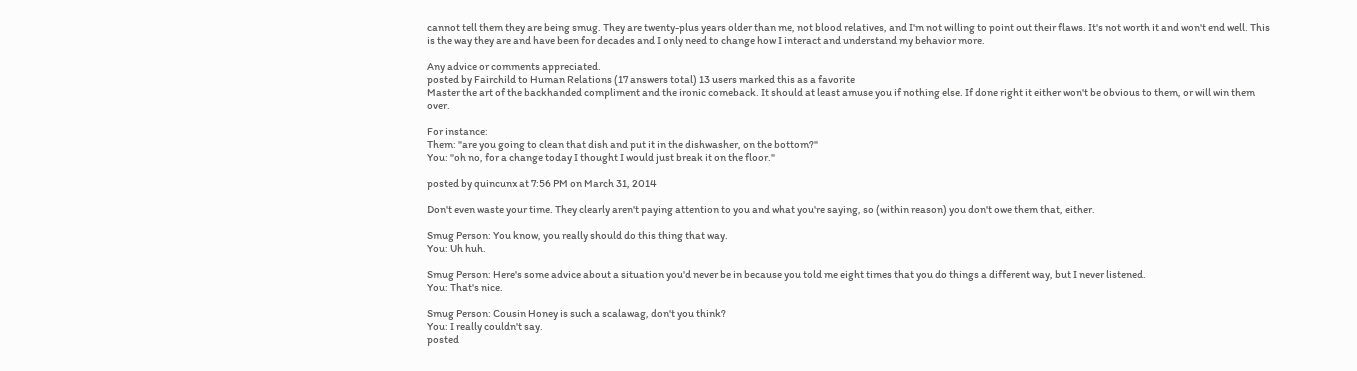cannot tell them they are being smug. They are twenty-plus years older than me, not blood relatives, and I'm not willing to point out their flaws. It's not worth it and won't end well. This is the way they are and have been for decades and I only need to change how I interact and understand my behavior more.

Any advice or comments appreciated.
posted by Fairchild to Human Relations (17 answers total) 13 users marked this as a favorite
Master the art of the backhanded compliment and the ironic comeback. It should at least amuse you if nothing else. If done right it either won't be obvious to them, or will win them over.

For instance:
Them: "are you going to clean that dish and put it in the dishwasher, on the bottom?"
You: "oh no, for a change today I thought I would just break it on the floor."

posted by quincunx at 7:56 PM on March 31, 2014

Don't even waste your time. They clearly aren't paying attention to you and what you're saying, so (within reason) you don't owe them that, either.

Smug Person: You know, you really should do this thing that way.
You: Uh huh.

Smug Person: Here's some advice about a situation you'd never be in because you told me eight times that you do things a different way, but I never listened.
You: That's nice.

Smug Person: Cousin Honey is such a scalawag, don't you think?
You: I really couldn't say.
posted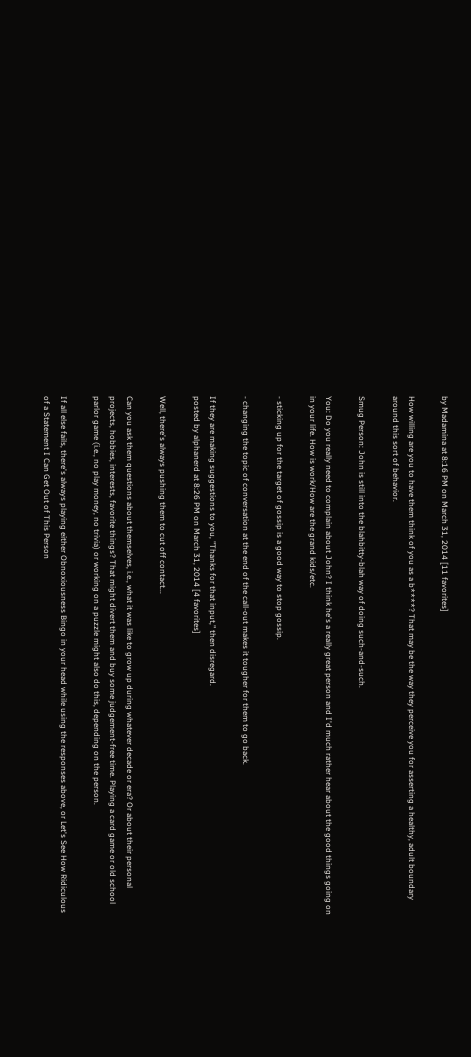by Madamina at 8:16 PM on March 31, 2014 [11 favorites]

How willing are you to have them think of you as a b****? That may be the way they perceive you for asserting a healthy, adult boundary around this sort of behavior.

Smug Person: John is still into the blahbitty-blah way of doing such-and-such.

You: Do you really need to complain about John? I think he's a really great person and I'd much rather hear about the good things going on in your life. How is work/How are the grand kids/etc.

- sticking up for the target of gossip is a good way to stop gossip.

- changing the topic of conversation at the end of the call-out makes it tougher for them to go back.

If they are making suggestions to you, "Thanks for that input," then disregard.
posted by alphanerd at 8:26 PM on March 31, 2014 [4 favorites]

Well, there's always pushing them to cut off contact...

Can you ask them questions about themselves, i.e., what it was like to grow up during whatever decade or era? Or about their personal projects, hobbies, interests, favorite things? That might divert them and buy some judgement-free time. Playing a card game or old school parlor game (i.e., no play money, no trivia) or working on a puzzle might also do this, depending on the person.

If all else fails, there's always playing either Obnoxiousness Bingo in your head while using the responses above, or Let's See How Ridiculous of a Statement I Can Get Out of This Person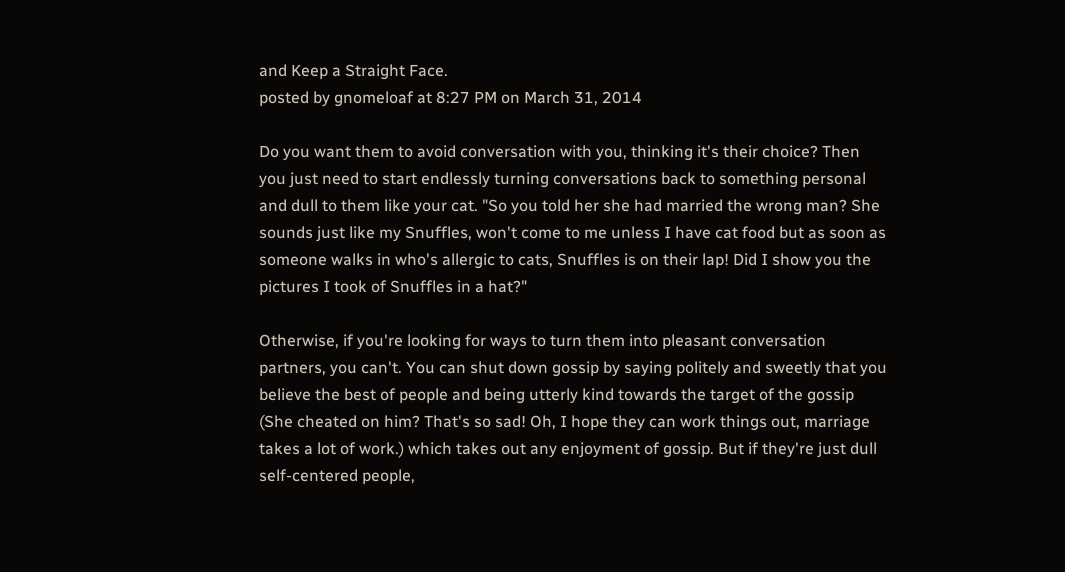and Keep a Straight Face.
posted by gnomeloaf at 8:27 PM on March 31, 2014

Do you want them to avoid conversation with you, thinking it's their choice? Then you just need to start endlessly turning conversations back to something personal and dull to them like your cat. "So you told her she had married the wrong man? She sounds just like my Snuffles, won't come to me unless I have cat food but as soon as someone walks in who's allergic to cats, Snuffles is on their lap! Did I show you the pictures I took of Snuffles in a hat?"

Otherwise, if you're looking for ways to turn them into pleasant conversation partners, you can't. You can shut down gossip by saying politely and sweetly that you believe the best of people and being utterly kind towards the target of the gossip (She cheated on him? That's so sad! Oh, I hope they can work things out, marriage takes a lot of work.) which takes out any enjoyment of gossip. But if they're just dull self-centered people,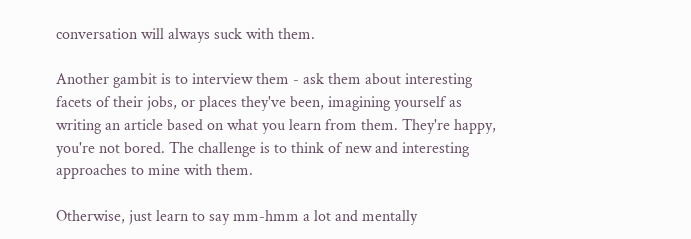conversation will always suck with them.

Another gambit is to interview them - ask them about interesting facets of their jobs, or places they've been, imagining yourself as writing an article based on what you learn from them. They're happy, you're not bored. The challenge is to think of new and interesting approaches to mine with them.

Otherwise, just learn to say mm-hmm a lot and mentally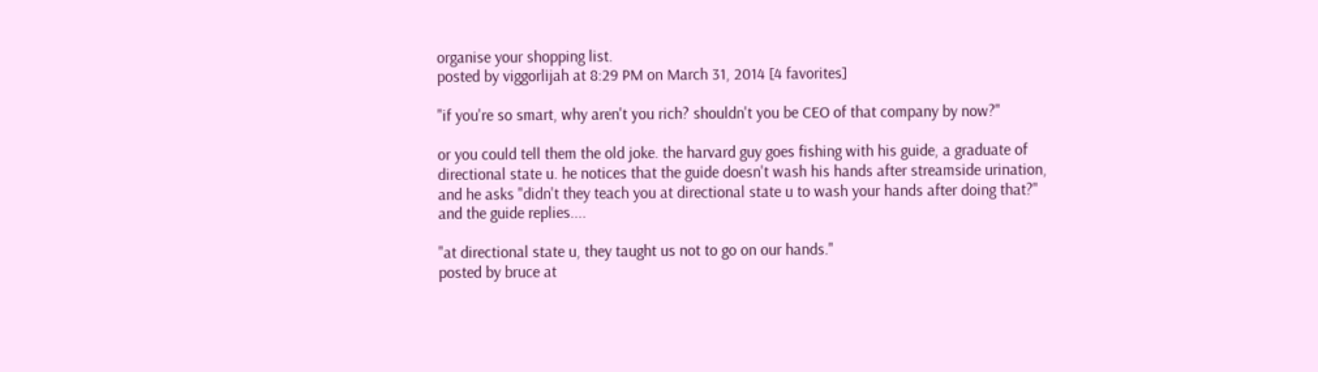organise your shopping list.
posted by viggorlijah at 8:29 PM on March 31, 2014 [4 favorites]

"if you're so smart, why aren't you rich? shouldn't you be CEO of that company by now?"

or you could tell them the old joke. the harvard guy goes fishing with his guide, a graduate of directional state u. he notices that the guide doesn't wash his hands after streamside urination, and he asks "didn't they teach you at directional state u to wash your hands after doing that?" and the guide replies....

"at directional state u, they taught us not to go on our hands."
posted by bruce at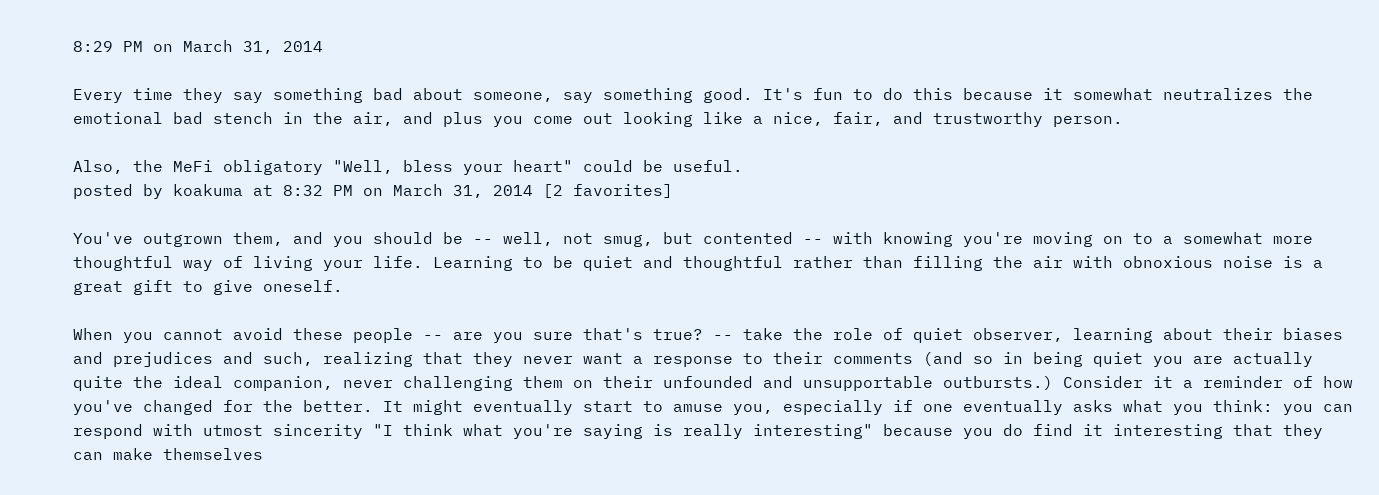8:29 PM on March 31, 2014

Every time they say something bad about someone, say something good. It's fun to do this because it somewhat neutralizes the emotional bad stench in the air, and plus you come out looking like a nice, fair, and trustworthy person.

Also, the MeFi obligatory "Well, bless your heart" could be useful.
posted by koakuma at 8:32 PM on March 31, 2014 [2 favorites]

You've outgrown them, and you should be -- well, not smug, but contented -- with knowing you're moving on to a somewhat more thoughtful way of living your life. Learning to be quiet and thoughtful rather than filling the air with obnoxious noise is a great gift to give oneself.

When you cannot avoid these people -- are you sure that's true? -- take the role of quiet observer, learning about their biases and prejudices and such, realizing that they never want a response to their comments (and so in being quiet you are actually quite the ideal companion, never challenging them on their unfounded and unsupportable outbursts.) Consider it a reminder of how you've changed for the better. It might eventually start to amuse you, especially if one eventually asks what you think: you can respond with utmost sincerity "I think what you're saying is really interesting" because you do find it interesting that they can make themselves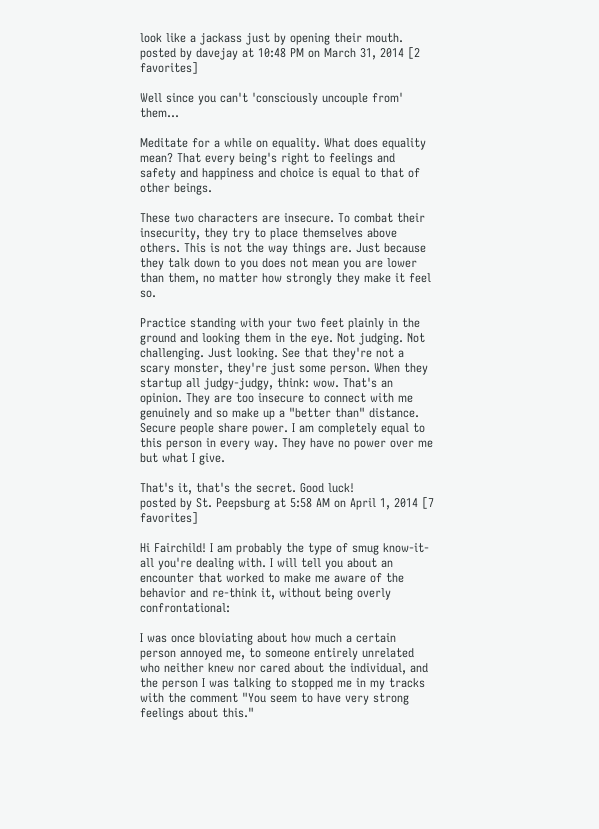look like a jackass just by opening their mouth.
posted by davejay at 10:48 PM on March 31, 2014 [2 favorites]

Well since you can't 'consciously uncouple from' them...

Meditate for a while on equality. What does equality mean? That every being's right to feelings and safety and happiness and choice is equal to that of other beings.

These two characters are insecure. To combat their insecurity, they try to place themselves above others. This is not the way things are. Just because they talk down to you does not mean you are lower than them, no matter how strongly they make it feel so.

Practice standing with your two feet plainly in the ground and looking them in the eye. Not judging. Not challenging. Just looking. See that they're not a scary monster, they're just some person. When they startup all judgy-judgy, think: wow. That's an opinion. They are too insecure to connect with me genuinely and so make up a "better than" distance. Secure people share power. I am completely equal to this person in every way. They have no power over me but what I give.

That's it, that's the secret. Good luck!
posted by St. Peepsburg at 5:58 AM on April 1, 2014 [7 favorites]

Hi Fairchild! I am probably the type of smug know-it-all you're dealing with. I will tell you about an encounter that worked to make me aware of the behavior and re-think it, without being overly confrontational:

I was once bloviating about how much a certain person annoyed me, to someone entirely unrelated who neither knew nor cared about the individual, and the person I was talking to stopped me in my tracks with the comment "You seem to have very strong feelings about this."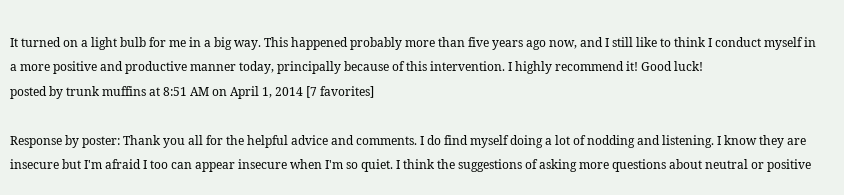It turned on a light bulb for me in a big way. This happened probably more than five years ago now, and I still like to think I conduct myself in a more positive and productive manner today, principally because of this intervention. I highly recommend it! Good luck!
posted by trunk muffins at 8:51 AM on April 1, 2014 [7 favorites]

Response by poster: Thank you all for the helpful advice and comments. I do find myself doing a lot of nodding and listening. I know they are insecure but I'm afraid I too can appear insecure when I'm so quiet. I think the suggestions of asking more questions about neutral or positive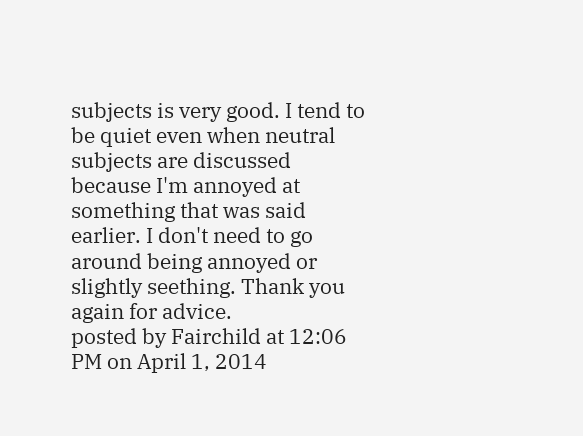subjects is very good. I tend to be quiet even when neutral subjects are discussed because I'm annoyed at something that was said earlier. I don't need to go around being annoyed or slightly seething. Thank you again for advice.
posted by Fairchild at 12:06 PM on April 1, 2014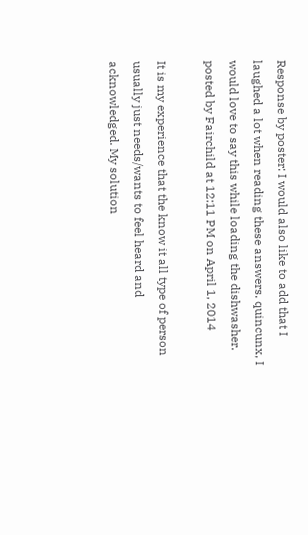Response by poster: I would also like to add that I laughed a lot when reading these answers. quincunx, I would love to say this while loading the dishwasher.
posted by Fairchild at 12:11 PM on April 1, 2014

It is my experience that the know it all type of person usually just needs/wants to feel heard and acknowledged. My solution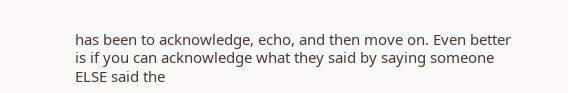has been to acknowledge, echo, and then move on. Even better is if you can acknowledge what they said by saying someone ELSE said the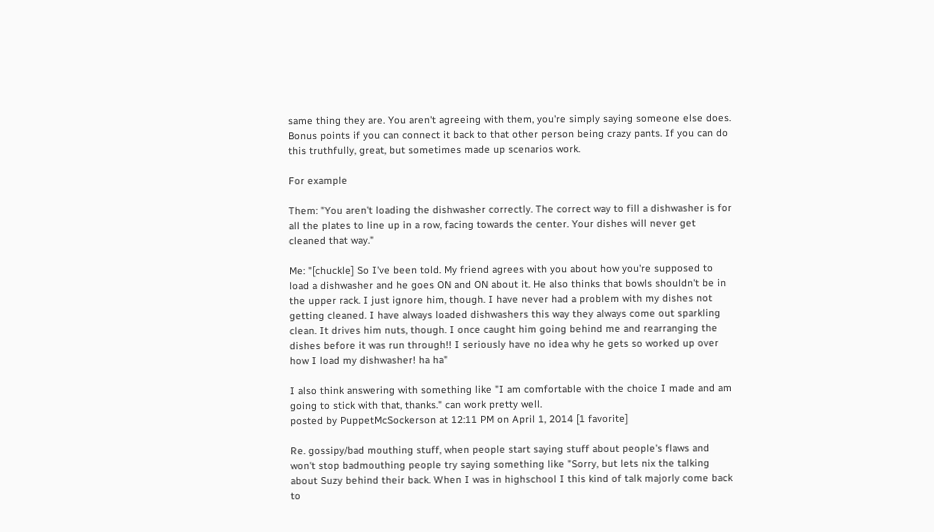same thing they are. You aren't agreeing with them, you're simply saying someone else does. Bonus points if you can connect it back to that other person being crazy pants. If you can do this truthfully, great, but sometimes made up scenarios work.

For example

Them: "You aren't loading the dishwasher correctly. The correct way to fill a dishwasher is for all the plates to line up in a row, facing towards the center. Your dishes will never get cleaned that way."

Me: "[chuckle] So I've been told. My friend agrees with you about how you're supposed to load a dishwasher and he goes ON and ON about it. He also thinks that bowls shouldn't be in the upper rack. I just ignore him, though. I have never had a problem with my dishes not getting cleaned. I have always loaded dishwashers this way they always come out sparkling clean. It drives him nuts, though. I once caught him going behind me and rearranging the dishes before it was run through!! I seriously have no idea why he gets so worked up over how I load my dishwasher! ha ha"

I also think answering with something like "I am comfortable with the choice I made and am going to stick with that, thanks." can work pretty well.
posted by PuppetMcSockerson at 12:11 PM on April 1, 2014 [1 favorite]

Re. gossipy/bad mouthing stuff, when people start saying stuff about people's flaws and won't stop badmouthing people try saying something like "Sorry, but lets nix the talking about Suzy behind their back. When I was in highschool I this kind of talk majorly come back to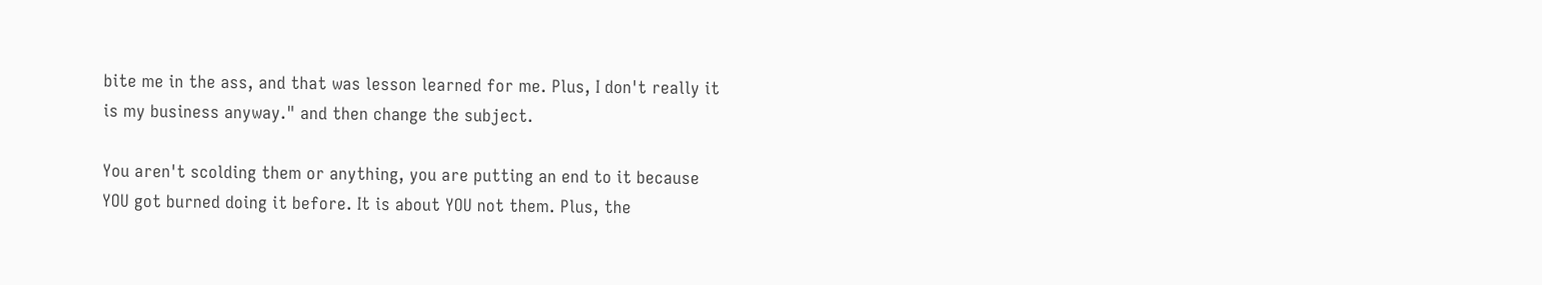bite me in the ass, and that was lesson learned for me. Plus, I don't really it is my business anyway." and then change the subject.

You aren't scolding them or anything, you are putting an end to it because YOU got burned doing it before. It is about YOU not them. Plus, the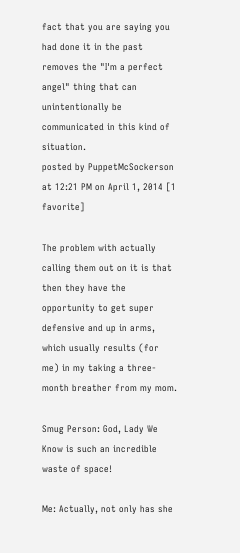fact that you are saying you had done it in the past removes the "I'm a perfect angel" thing that can unintentionally be communicated in this kind of situation.
posted by PuppetMcSockerson at 12:21 PM on April 1, 2014 [1 favorite]

The problem with actually calling them out on it is that then they have the opportunity to get super defensive and up in arms, which usually results (for me) in my taking a three-month breather from my mom.

Smug Person: God, Lady We Know is such an incredible waste of space!

Me: Actually, not only has she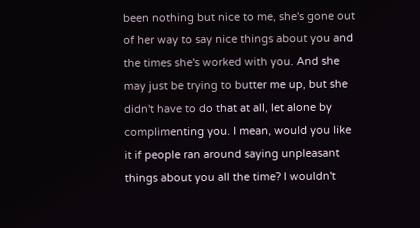been nothing but nice to me, she's gone out of her way to say nice things about you and the times she's worked with you. And she may just be trying to butter me up, but she didn't have to do that at all, let alone by complimenting you. I mean, would you like it if people ran around saying unpleasant things about you all the time? I wouldn't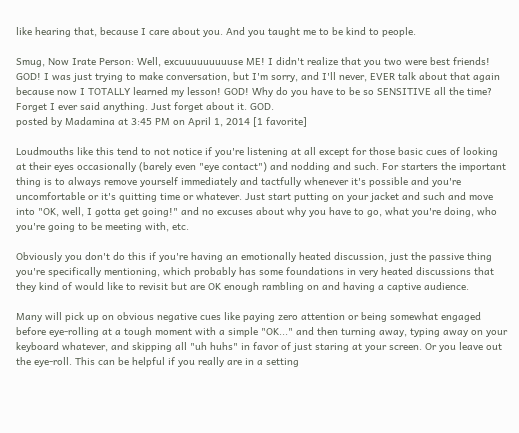like hearing that, because I care about you. And you taught me to be kind to people.

Smug, Now Irate Person: Well, excuuuuuuuuuse ME! I didn't realize that you two were best friends! GOD! I was just trying to make conversation, but I'm sorry, and I'll never, EVER talk about that again because now I TOTALLY learned my lesson! GOD! Why do you have to be so SENSITIVE all the time? Forget I ever said anything. Just forget about it. GOD.
posted by Madamina at 3:45 PM on April 1, 2014 [1 favorite]

Loudmouths like this tend to not notice if you're listening at all except for those basic cues of looking at their eyes occasionally (barely even "eye contact") and nodding and such. For starters the important thing is to always remove yourself immediately and tactfully whenever it's possible and you're uncomfortable or it's quitting time or whatever. Just start putting on your jacket and such and move into "OK, well, I gotta get going!" and no excuses about why you have to go, what you're doing, who you're going to be meeting with, etc.

Obviously you don't do this if you're having an emotionally heated discussion, just the passive thing you're specifically mentioning, which probably has some foundations in very heated discussions that they kind of would like to revisit but are OK enough rambling on and having a captive audience.

Many will pick up on obvious negative cues like paying zero attention or being somewhat engaged before eye-rolling at a tough moment with a simple "OK..." and then turning away, typing away on your keyboard whatever, and skipping all "uh huhs" in favor of just staring at your screen. Or you leave out the eye-roll. This can be helpful if you really are in a setting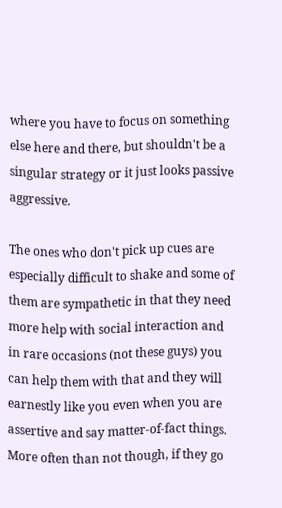where you have to focus on something else here and there, but shouldn't be a singular strategy or it just looks passive aggressive.

The ones who don't pick up cues are especially difficult to shake and some of them are sympathetic in that they need more help with social interaction and in rare occasions (not these guys) you can help them with that and they will earnestly like you even when you are assertive and say matter-of-fact things. More often than not though, if they go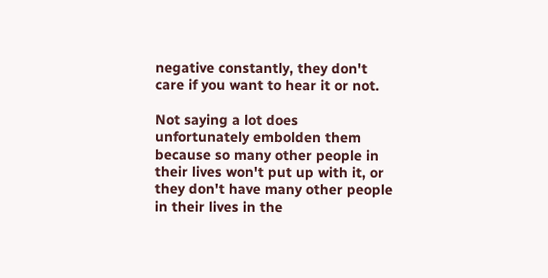negative constantly, they don't care if you want to hear it or not.

Not saying a lot does unfortunately embolden them because so many other people in their lives won't put up with it, or they don't have many other people in their lives in the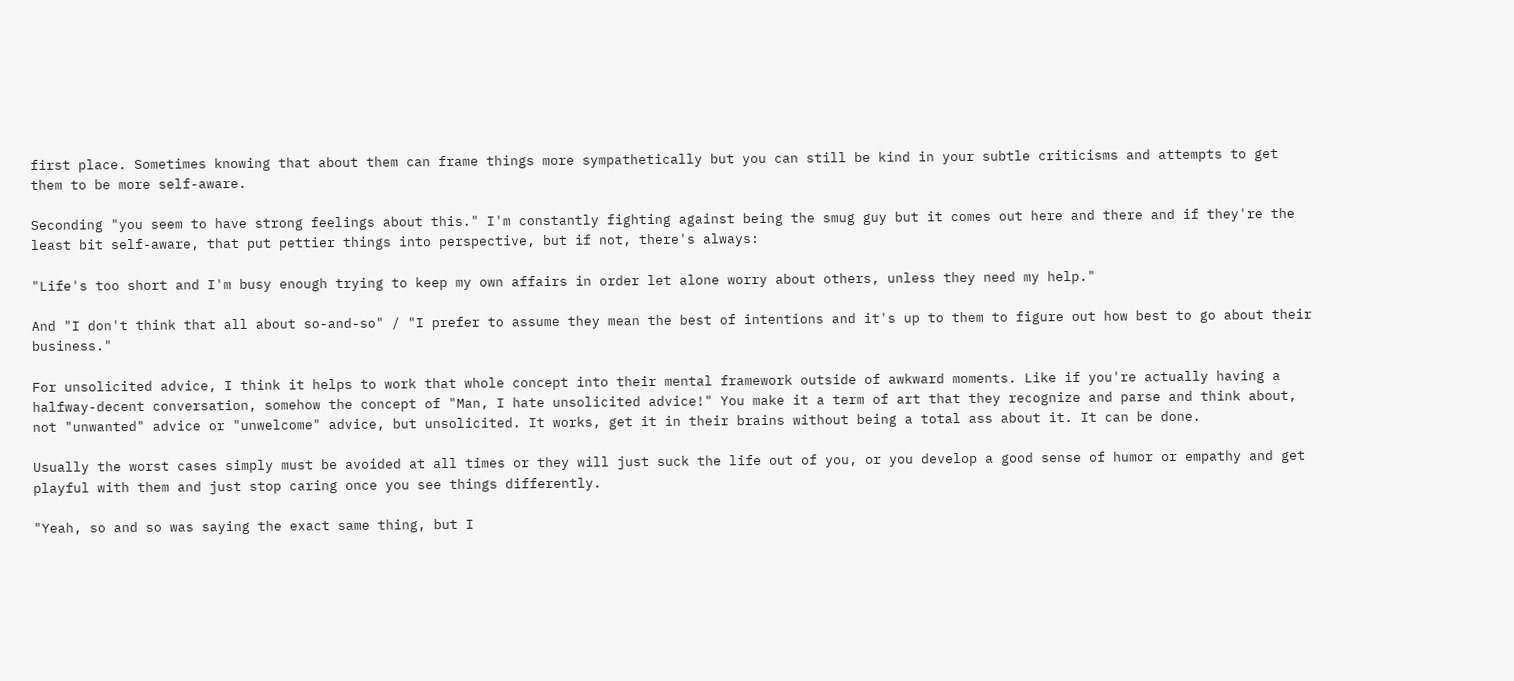first place. Sometimes knowing that about them can frame things more sympathetically but you can still be kind in your subtle criticisms and attempts to get them to be more self-aware.

Seconding "you seem to have strong feelings about this." I'm constantly fighting against being the smug guy but it comes out here and there and if they're the least bit self-aware, that put pettier things into perspective, but if not, there's always:

"Life's too short and I'm busy enough trying to keep my own affairs in order let alone worry about others, unless they need my help."

And "I don't think that all about so-and-so" / "I prefer to assume they mean the best of intentions and it's up to them to figure out how best to go about their business."

For unsolicited advice, I think it helps to work that whole concept into their mental framework outside of awkward moments. Like if you're actually having a halfway-decent conversation, somehow the concept of "Man, I hate unsolicited advice!" You make it a term of art that they recognize and parse and think about, not "unwanted" advice or "unwelcome" advice, but unsolicited. It works, get it in their brains without being a total ass about it. It can be done.

Usually the worst cases simply must be avoided at all times or they will just suck the life out of you, or you develop a good sense of humor or empathy and get playful with them and just stop caring once you see things differently.

"Yeah, so and so was saying the exact same thing, but I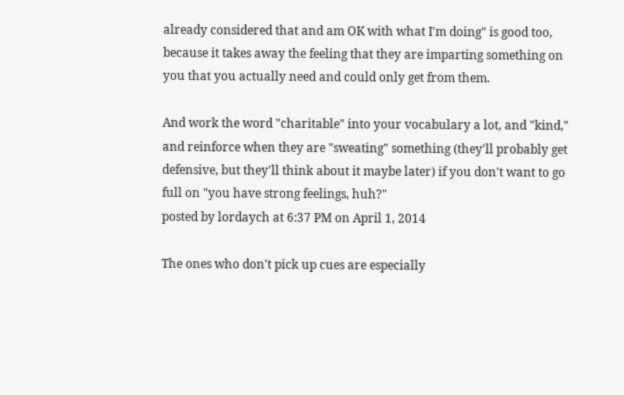already considered that and am OK with what I'm doing" is good too, because it takes away the feeling that they are imparting something on you that you actually need and could only get from them.

And work the word "charitable" into your vocabulary a lot, and "kind," and reinforce when they are "sweating" something (they'll probably get defensive, but they'll think about it maybe later) if you don't want to go full on "you have strong feelings, huh?"
posted by lordaych at 6:37 PM on April 1, 2014

The ones who don't pick up cues are especially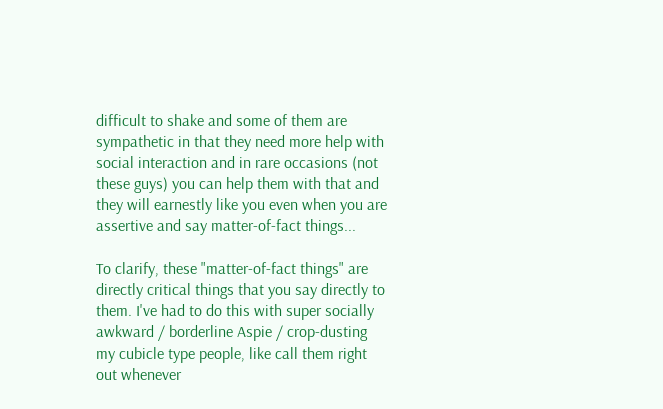difficult to shake and some of them are sympathetic in that they need more help with social interaction and in rare occasions (not these guys) you can help them with that and they will earnestly like you even when you are assertive and say matter-of-fact things...

To clarify, these "matter-of-fact things" are directly critical things that you say directly to them. I've had to do this with super socially awkward / borderline Aspie / crop-dusting my cubicle type people, like call them right out whenever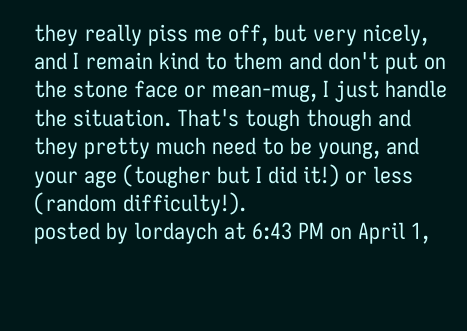they really piss me off, but very nicely, and I remain kind to them and don't put on the stone face or mean-mug, I just handle the situation. That's tough though and they pretty much need to be young, and your age (tougher but I did it!) or less (random difficulty!).
posted by lordaych at 6:43 PM on April 1,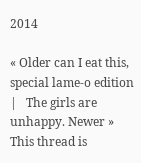2014

« Older can I eat this, special lame-o edition   |   The girls are unhappy. Newer »
This thread is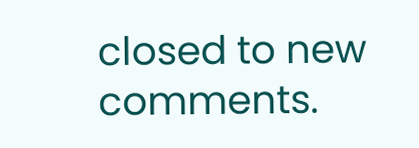closed to new comments.